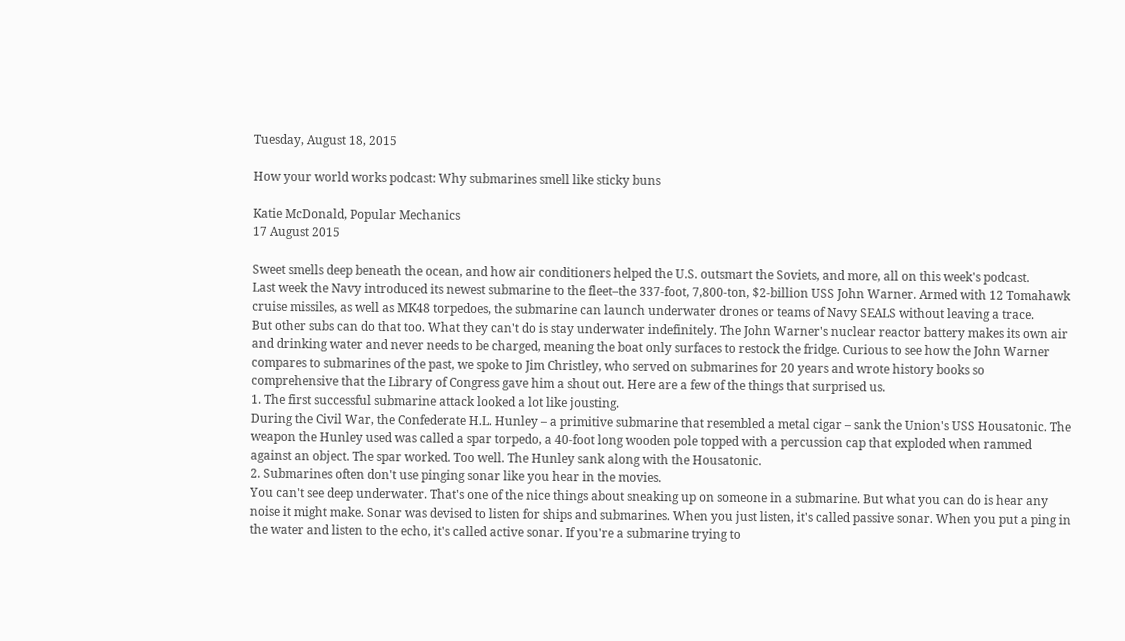Tuesday, August 18, 2015

How your world works podcast: Why submarines smell like sticky buns

Katie McDonald, Popular Mechanics
17 August 2015

Sweet smells deep beneath the ocean, and how air conditioners helped the U.S. outsmart the Soviets, and more, all on this week's podcast.
Last week the Navy introduced its newest submarine to the fleet–the 337-foot, 7,800-ton, $2-billion USS John Warner. Armed with 12 Tomahawk cruise missiles, as well as MK48 torpedoes, the submarine can launch underwater drones or teams of Navy SEALS without leaving a trace.
But other subs can do that too. What they can't do is stay underwater indefinitely. The John Warner's nuclear reactor battery makes its own air and drinking water and never needs to be charged, meaning the boat only surfaces to restock the fridge. Curious to see how the John Warner compares to submarines of the past, we spoke to Jim Christley, who served on submarines for 20 years and wrote history books so comprehensive that the Library of Congress gave him a shout out. Here are a few of the things that surprised us.
1. The first successful submarine attack looked a lot like jousting.
During the Civil War, the Confederate H.L. Hunley – a primitive submarine that resembled a metal cigar – sank the Union's USS Housatonic. The weapon the Hunley used was called a spar torpedo, a 40-foot long wooden pole topped with a percussion cap that exploded when rammed against an object. The spar worked. Too well. The Hunley sank along with the Housatonic.
2. Submarines often don't use pinging sonar like you hear in the movies.
You can't see deep underwater. That's one of the nice things about sneaking up on someone in a submarine. But what you can do is hear any noise it might make. Sonar was devised to listen for ships and submarines. When you just listen, it's called passive sonar. When you put a ping in the water and listen to the echo, it's called active sonar. If you're a submarine trying to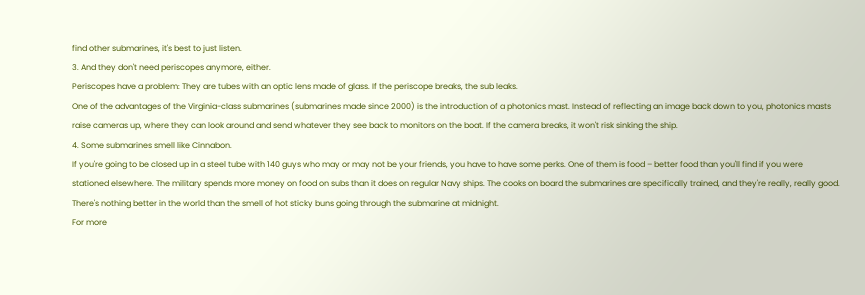find other submarines, it's best to just listen.
3. And they don't need periscopes anymore, either.
Periscopes have a problem: They are tubes with an optic lens made of glass. If the periscope breaks, the sub leaks.
One of the advantages of the Virginia-class submarines (submarines made since 2000) is the introduction of a photonics mast. Instead of reflecting an image back down to you, photonics masts raise cameras up, where they can look around and send whatever they see back to monitors on the boat. If the camera breaks, it won't risk sinking the ship.
4. Some submarines smell like Cinnabon.
If you're going to be closed up in a steel tube with 140 guys who may or may not be your friends, you have to have some perks. One of them is food – better food than you'll find if you were stationed elsewhere. The military spends more money on food on subs than it does on regular Navy ships. The cooks on board the submarines are specifically trained, and they're really, really good. There's nothing better in the world than the smell of hot sticky buns going through the submarine at midnight.
For more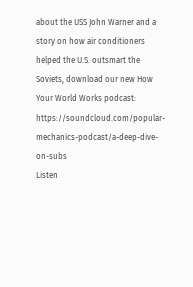about the USS John Warner and a story on how air conditioners helped the U.S. outsmart the Soviets, download our new How Your World Works podcast: https://soundcloud.com/popular-mechanics-podcast/a-deep-dive-on-subs
Listen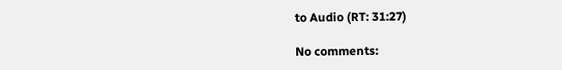to Audio (RT: 31:27)

No comments: